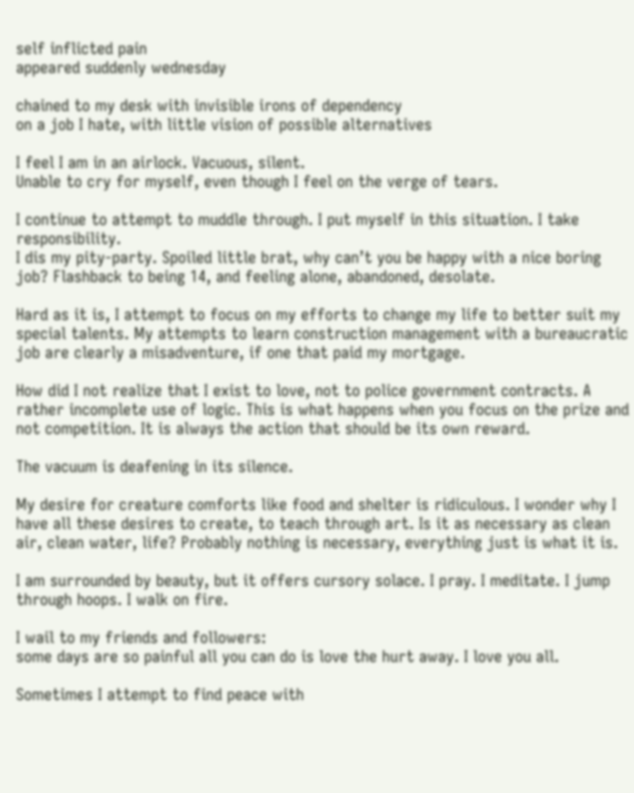self inflicted pain
appeared suddenly wednesday

chained to my desk with invisible irons of dependency
on a job I hate, with little vision of possible alternatives

I feel I am in an airlock. Vacuous, silent.
Unable to cry for myself, even though I feel on the verge of tears.

I continue to attempt to muddle through. I put myself in this situation. I take responsibility.
I dis my pity-party. Spoiled little brat, why can’t you be happy with a nice boring job? Flashback to being 14, and feeling alone, abandoned, desolate.

Hard as it is, I attempt to focus on my efforts to change my life to better suit my special talents. My attempts to learn construction management with a bureaucratic job are clearly a misadventure, if one that paid my mortgage.

How did I not realize that I exist to love, not to police government contracts. A rather incomplete use of logic. This is what happens when you focus on the prize and not competition. It is always the action that should be its own reward.

The vacuum is deafening in its silence.

My desire for creature comforts like food and shelter is ridiculous. I wonder why I have all these desires to create, to teach through art. Is it as necessary as clean air, clean water, life? Probably nothing is necessary, everything just is what it is.

I am surrounded by beauty, but it offers cursory solace. I pray. I meditate. I jump through hoops. I walk on fire.

I wail to my friends and followers:
some days are so painful all you can do is love the hurt away. I love you all.

Sometimes I attempt to find peace with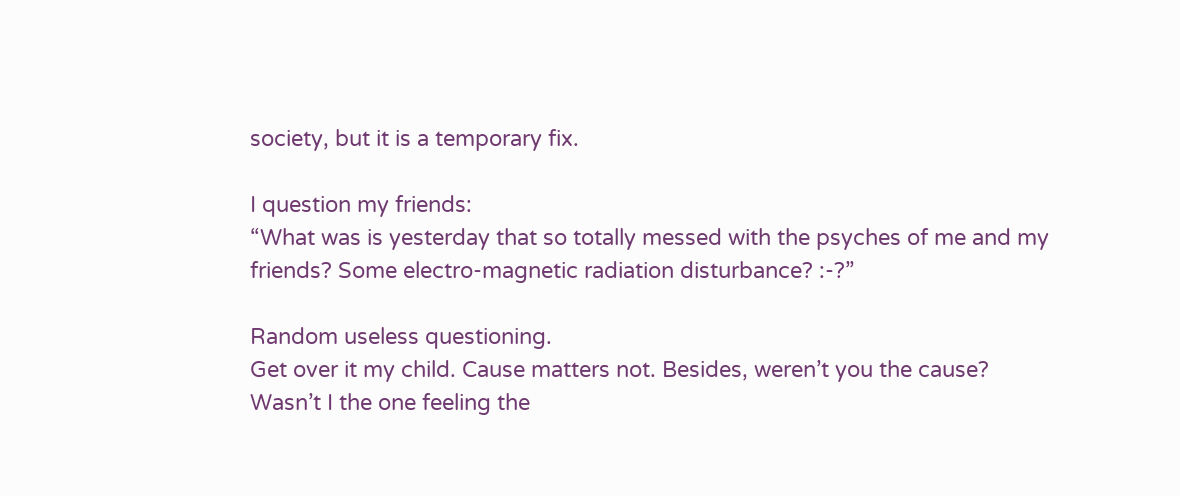society, but it is a temporary fix.

I question my friends:
“What was is yesterday that so totally messed with the psyches of me and my friends? Some electro-magnetic radiation disturbance? :-?”

Random useless questioning.
Get over it my child. Cause matters not. Besides, weren’t you the cause?
Wasn’t I the one feeling the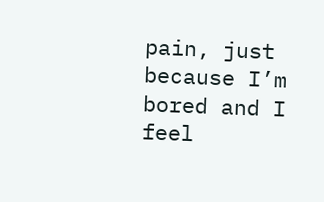pain, just because I’m bored and I feel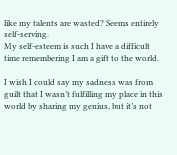like my talents are wasted? Seems entirely self-serving.
My self-esteem is such I have a difficult time remembering I am a gift to the world.

I wish I could say my sadness was from guilt that I wasn’t fulfilling my place in this world by sharing my genius, but it’s not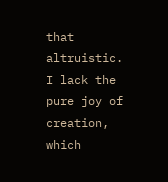that altruistic. I lack the pure joy of creation, which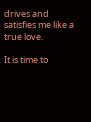drives and satisfies me like a true love.

It is time to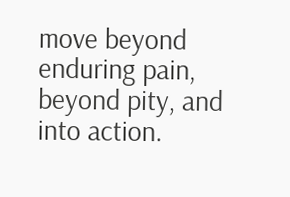move beyond enduring pain, beyond pity, and into action.